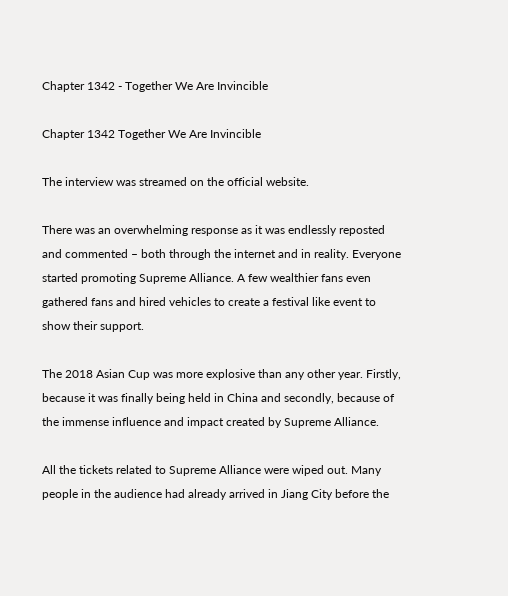Chapter 1342 - Together We Are Invincible

Chapter 1342 Together We Are Invincible

The interview was streamed on the official website.

There was an overwhelming response as it was endlessly reposted and commented – both through the internet and in reality. Everyone started promoting Supreme Alliance. A few wealthier fans even gathered fans and hired vehicles to create a festival like event to show their support.

The 2018 Asian Cup was more explosive than any other year. Firstly, because it was finally being held in China and secondly, because of the immense influence and impact created by Supreme Alliance.

All the tickets related to Supreme Alliance were wiped out. Many people in the audience had already arrived in Jiang City before the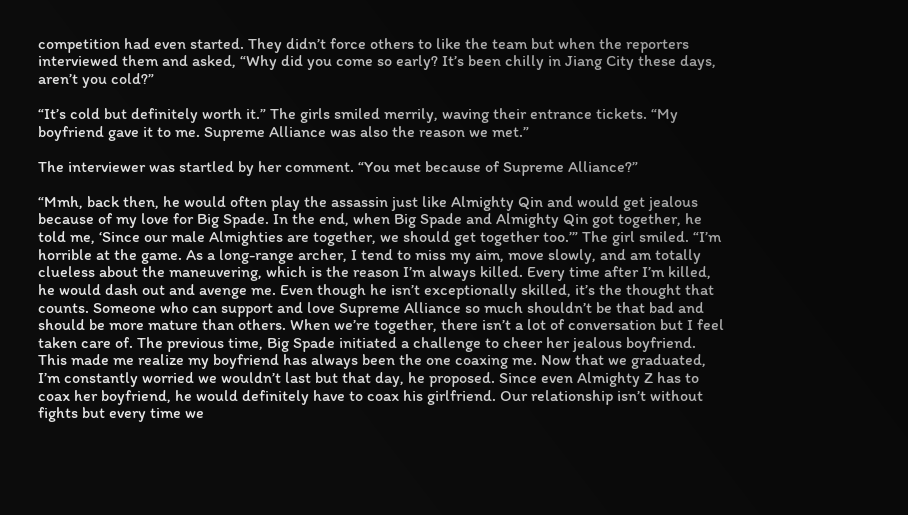competition had even started. They didn’t force others to like the team but when the reporters interviewed them and asked, “Why did you come so early? It’s been chilly in Jiang City these days, aren’t you cold?”

“It’s cold but definitely worth it.” The girls smiled merrily, waving their entrance tickets. “My boyfriend gave it to me. Supreme Alliance was also the reason we met.”

The interviewer was startled by her comment. “You met because of Supreme Alliance?”

“Mmh, back then, he would often play the assassin just like Almighty Qin and would get jealous because of my love for Big Spade. In the end, when Big Spade and Almighty Qin got together, he told me, ‘Since our male Almighties are together, we should get together too.’” The girl smiled. “I’m horrible at the game. As a long-range archer, I tend to miss my aim, move slowly, and am totally clueless about the maneuvering, which is the reason I’m always killed. Every time after I’m killed, he would dash out and avenge me. Even though he isn’t exceptionally skilled, it’s the thought that counts. Someone who can support and love Supreme Alliance so much shouldn’t be that bad and should be more mature than others. When we’re together, there isn’t a lot of conversation but I feel taken care of. The previous time, Big Spade initiated a challenge to cheer her jealous boyfriend. This made me realize my boyfriend has always been the one coaxing me. Now that we graduated, I’m constantly worried we wouldn’t last but that day, he proposed. Since even Almighty Z has to coax her boyfriend, he would definitely have to coax his girlfriend. Our relationship isn’t without fights but every time we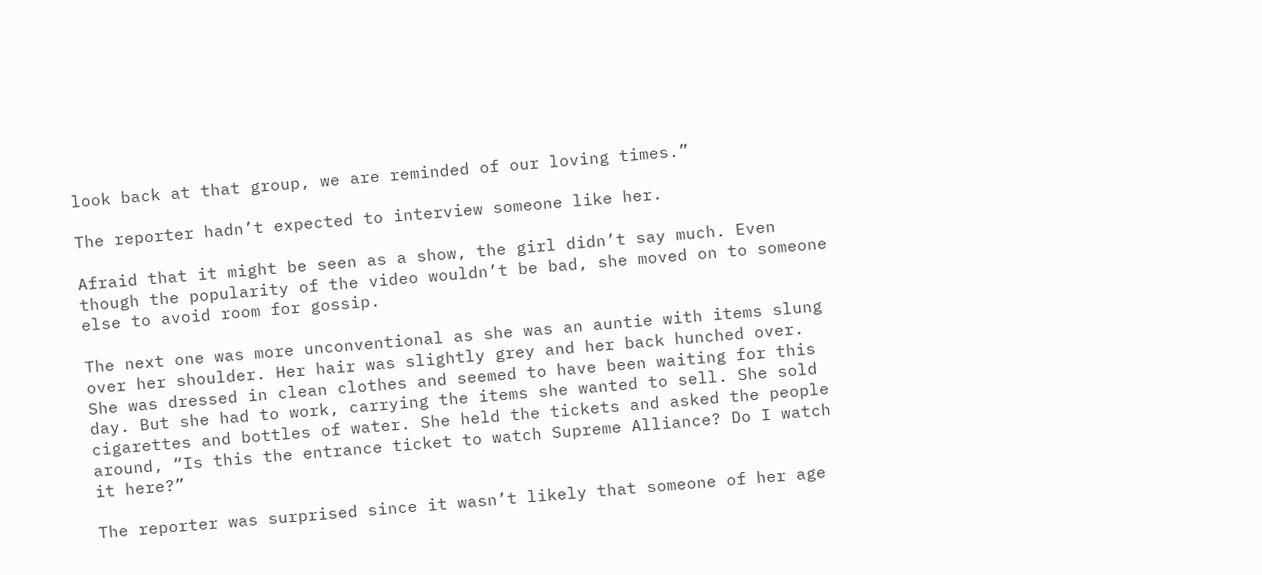look back at that group, we are reminded of our loving times.”

The reporter hadn’t expected to interview someone like her.

Afraid that it might be seen as a show, the girl didn’t say much. Even though the popularity of the video wouldn’t be bad, she moved on to someone else to avoid room for gossip.

The next one was more unconventional as she was an auntie with items slung over her shoulder. Her hair was slightly grey and her back hunched over. She was dressed in clean clothes and seemed to have been waiting for this day. But she had to work, carrying the items she wanted to sell. She sold cigarettes and bottles of water. She held the tickets and asked the people around, “Is this the entrance ticket to watch Supreme Alliance? Do I watch it here?”

The reporter was surprised since it wasn’t likely that someone of her age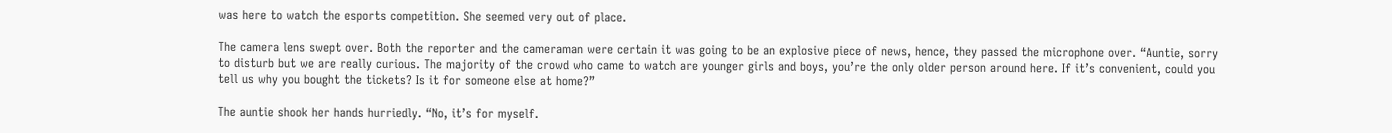was here to watch the esports competition. She seemed very out of place.

The camera lens swept over. Both the reporter and the cameraman were certain it was going to be an explosive piece of news, hence, they passed the microphone over. “Auntie, sorry to disturb but we are really curious. The majority of the crowd who came to watch are younger girls and boys, you’re the only older person around here. If it’s convenient, could you tell us why you bought the tickets? Is it for someone else at home?”

The auntie shook her hands hurriedly. “No, it’s for myself.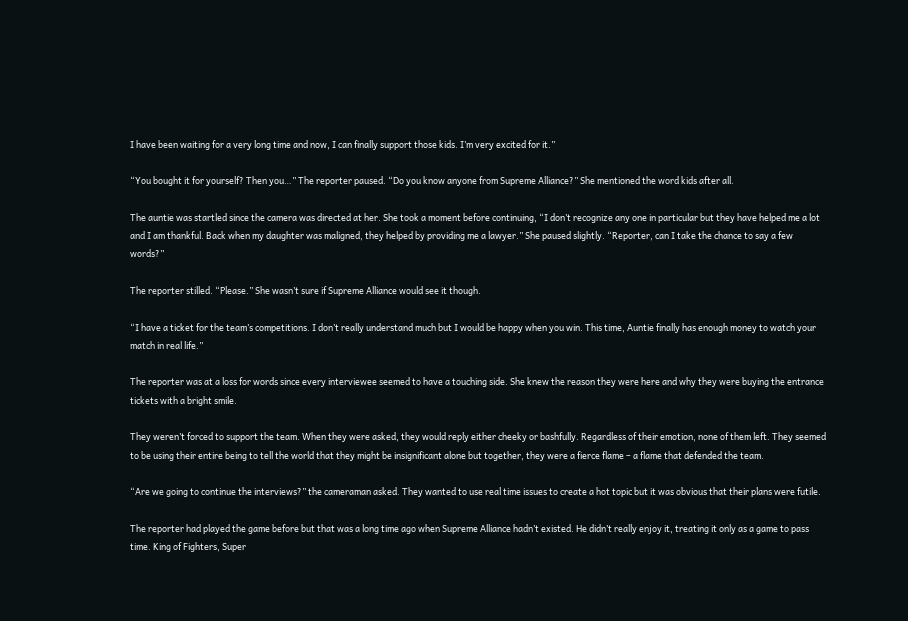I have been waiting for a very long time and now, I can finally support those kids. I’m very excited for it.”

“You bought it for yourself? Then you…” The reporter paused. “Do you know anyone from Supreme Alliance?” She mentioned the word kids after all.

The auntie was startled since the camera was directed at her. She took a moment before continuing, “I don’t recognize any one in particular but they have helped me a lot and I am thankful. Back when my daughter was maligned, they helped by providing me a lawyer.” She paused slightly. “Reporter, can I take the chance to say a few words?”

The reporter stilled. “Please.” She wasn’t sure if Supreme Alliance would see it though.

“I have a ticket for the team’s competitions. I don’t really understand much but I would be happy when you win. This time, Auntie finally has enough money to watch your match in real life.”

The reporter was at a loss for words since every interviewee seemed to have a touching side. She knew the reason they were here and why they were buying the entrance tickets with a bright smile.

They weren’t forced to support the team. When they were asked, they would reply either cheeky or bashfully. Regardless of their emotion, none of them left. They seemed to be using their entire being to tell the world that they might be insignificant alone but together, they were a fierce flame – a flame that defended the team.

“Are we going to continue the interviews?” the cameraman asked. They wanted to use real time issues to create a hot topic but it was obvious that their plans were futile.

The reporter had played the game before but that was a long time ago when Supreme Alliance hadn’t existed. He didn’t really enjoy it, treating it only as a game to pass time. King of Fighters, Super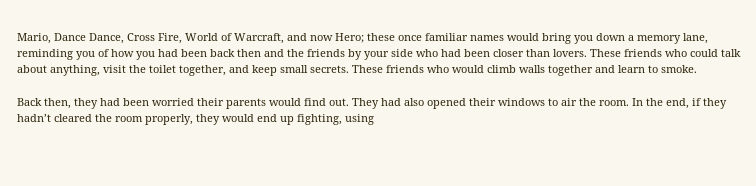Mario, Dance Dance, Cross Fire, World of Warcraft, and now Hero; these once familiar names would bring you down a memory lane, reminding you of how you had been back then and the friends by your side who had been closer than lovers. These friends who could talk about anything, visit the toilet together, and keep small secrets. These friends who would climb walls together and learn to smoke.

Back then, they had been worried their parents would find out. They had also opened their windows to air the room. In the end, if they hadn’t cleared the room properly, they would end up fighting, using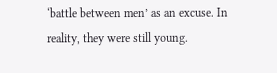‘battle between men’ as an excuse. In reality, they were still young.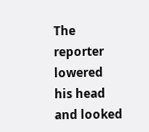The reporter lowered his head and looked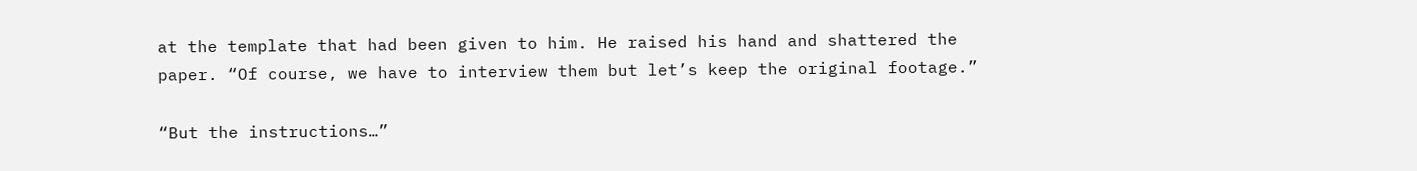at the template that had been given to him. He raised his hand and shattered the paper. “Of course, we have to interview them but let’s keep the original footage.”

“But the instructions…”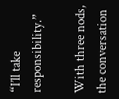“I’ll take responsibility.”

With three nods, the conversation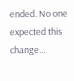ended. No one expected this change…